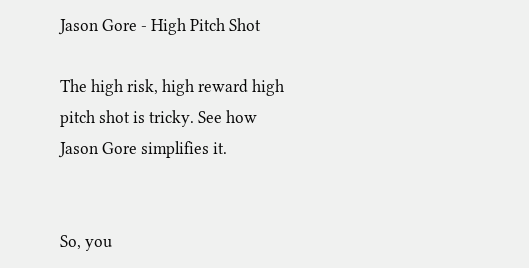Jason Gore - High Pitch Shot

The high risk, high reward high pitch shot is tricky. See how Jason Gore simplifies it.


So, you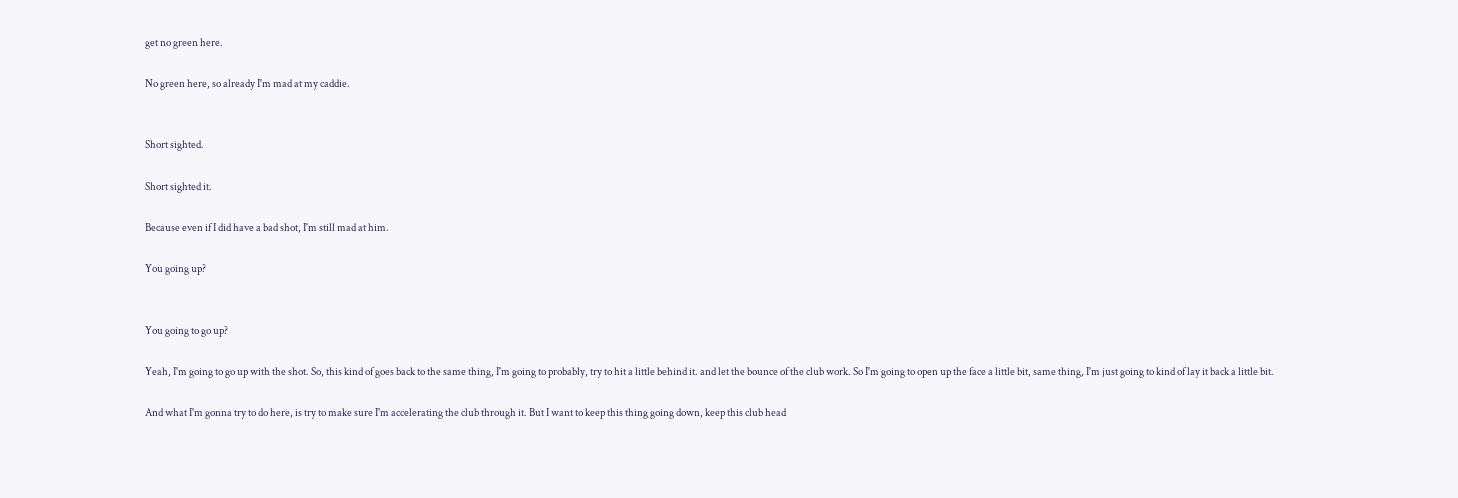get no green here.

No green here, so already I'm mad at my caddie.


Short sighted.

Short sighted it.

Because even if I did have a bad shot, I'm still mad at him.

You going up?


You going to go up?

Yeah, I'm going to go up with the shot. So, this kind of goes back to the same thing, I'm going to probably, try to hit a little behind it. and let the bounce of the club work. So I'm going to open up the face a little bit, same thing, I'm just going to kind of lay it back a little bit.

And what I'm gonna try to do here, is try to make sure I'm accelerating the club through it. But I want to keep this thing going down, keep this club head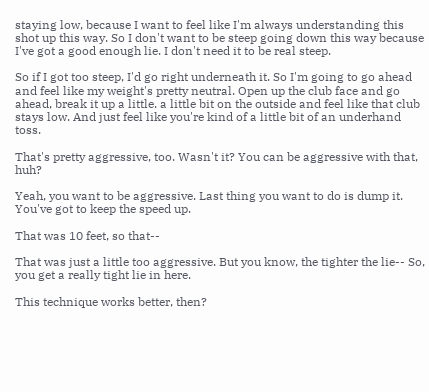staying low, because I want to feel like I'm always understanding this shot up this way. So I don't want to be steep going down this way because I've got a good enough lie. I don't need it to be real steep.

So if I got too steep, I'd go right underneath it. So I'm going to go ahead and feel like my weight's pretty neutral. Open up the club face and go ahead, break it up a little. a little bit on the outside and feel like that club stays low. And just feel like you're kind of a little bit of an underhand toss.

That's pretty aggressive, too. Wasn't it? You can be aggressive with that, huh?

Yeah, you want to be aggressive. Last thing you want to do is dump it. You've got to keep the speed up.

That was 10 feet, so that--

That was just a little too aggressive. But you know, the tighter the lie-- So, you get a really tight lie in here.

This technique works better, then?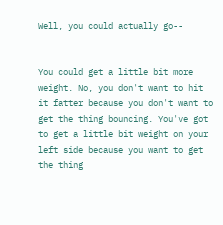Well, you could actually go--


You could get a little bit more weight. No, you don't want to hit it fatter because you don't want to get the thing bouncing. You've got to get a little bit weight on your left side because you want to get the thing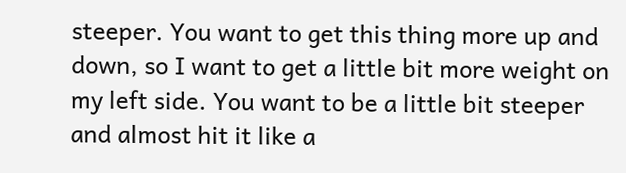steeper. You want to get this thing more up and down, so I want to get a little bit more weight on my left side. You want to be a little bit steeper and almost hit it like a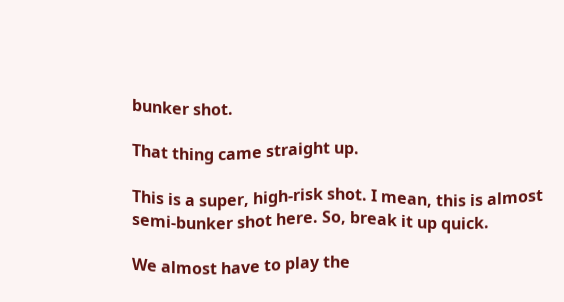bunker shot.

That thing came straight up.

This is a super, high-risk shot. I mean, this is almost semi-bunker shot here. So, break it up quick.

We almost have to play the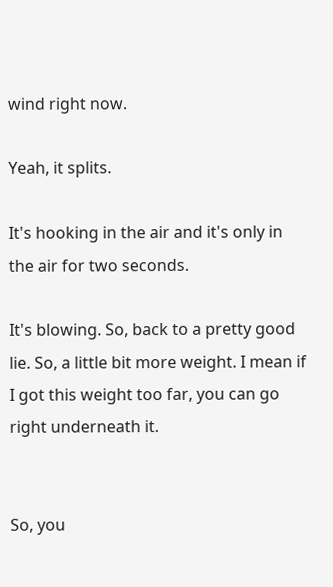wind right now.

Yeah, it splits.

It's hooking in the air and it's only in the air for two seconds.

It's blowing. So, back to a pretty good lie. So, a little bit more weight. I mean if I got this weight too far, you can go right underneath it.


So, you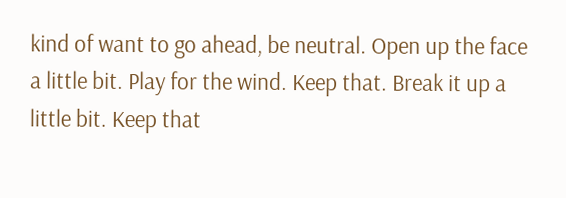kind of want to go ahead, be neutral. Open up the face a little bit. Play for the wind. Keep that. Break it up a little bit. Keep that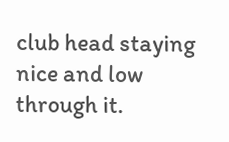club head staying nice and low through it.